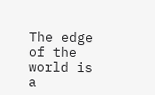The edge of the world is a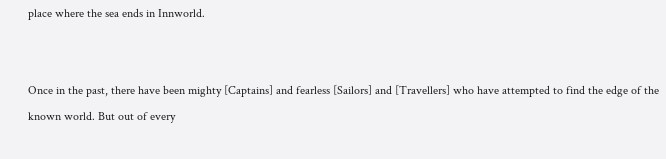place where the sea ends in Innworld.


Once in the past, there have been mighty [Captains] and fearless [Sailors] and [Travellers] who have attempted to find the edge of the known world. But out of every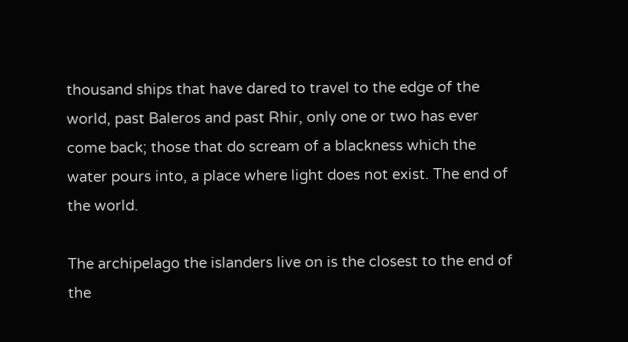thousand ships that have dared to travel to the edge of the world, past Baleros and past Rhir, only one or two has ever come back; those that do scream of a blackness which the water pours into, a place where light does not exist. The end of the world.

The archipelago the islanders live on is the closest to the end of the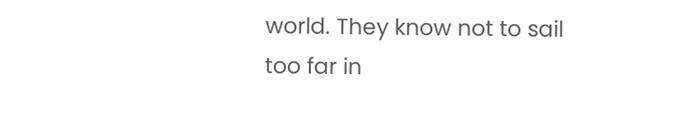world. They know not to sail too far in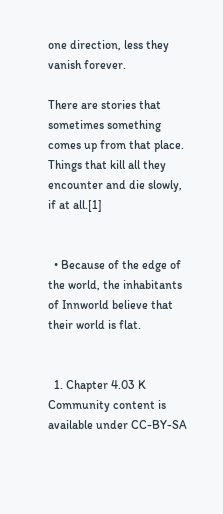one direction, less they vanish forever.

There are stories that sometimes something comes up from that place. Things that kill all they encounter and die slowly, if at all.[1]


  • Because of the edge of the world, the inhabitants of Innworld believe that their world is flat.


  1. Chapter 4.03 K
Community content is available under CC-BY-SA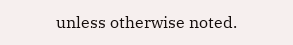unless otherwise noted.